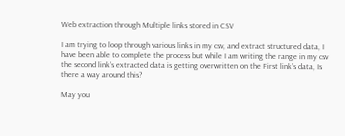Web extraction through Multiple links stored in CSV

I am trying to loop through various links in my csv, and extract structured data, I have been able to complete the process but while I am writing the range in my csv the second link’s extracted data is getting overwritten on the First link’s data, Is there a way around this?

May you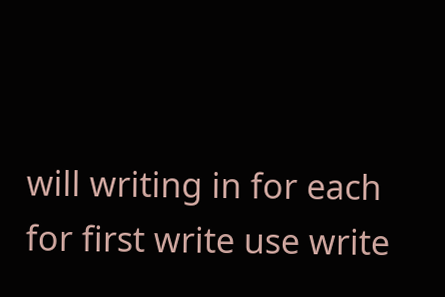will writing in for each
for first write use write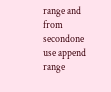range and from secondone use append range